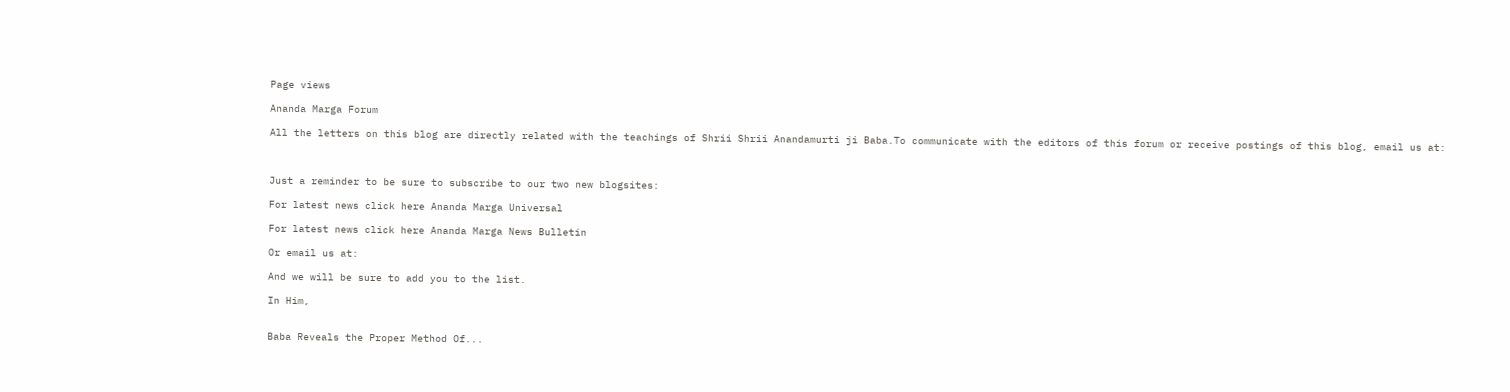Page views

Ananda Marga Forum

All the letters on this blog are directly related with the teachings of Shrii Shrii Anandamurti ji Baba.To communicate with the editors of this forum or receive postings of this blog, email us at:



Just a reminder to be sure to subscribe to our two new blogsites:

For latest news click here Ananda Marga Universal

For latest news click here Ananda Marga News Bulletin

Or email us at:

And we will be sure to add you to the list.

In Him,


Baba Reveals the Proper Method Of...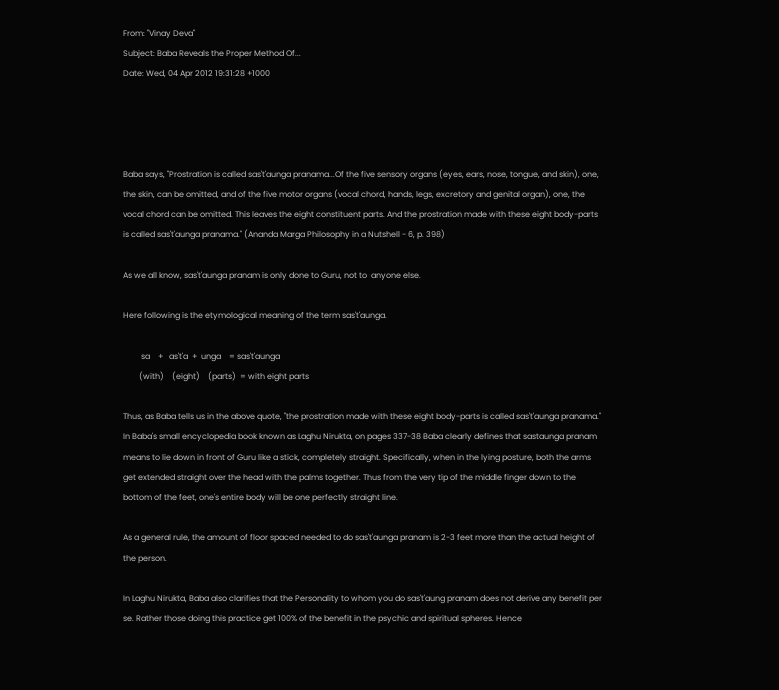From: "Vinay Deva"
Subject: Baba Reveals the Proper Method Of...
Date: Wed, 04 Apr 2012 19:31:28 +1000




Baba says, "Prostration is called sas't'aunga pranama...Of the five sensory organs (eyes, ears, nose, tongue, and skin), one, the skin, can be omitted, and of the five motor organs (vocal chord, hands, legs, excretory and genital organ), one, the vocal chord can be omitted. This leaves the eight constituent parts. And the prostration made with these eight body-parts is called sas't'aunga pranama." (Ananda Marga Philosophy in a Nutshell - 6, p. 398)

As we all know, sas't'aunga pranam is only done to Guru, not to  anyone else.

Here following is the etymological meaning of the term sas't'aunga.

         sa    +   as't'a  +  unga    = sas't'aunga
        (with)    (eight)    (parts)  = with eight parts

Thus, as Baba tells us in the above quote, "the prostration made with these eight body-parts is called sas't'aunga pranama."
In Baba's small encyclopedia book known as Laghu Nirukta, on pages 337-38 Baba clearly defines that sastaunga pranam means to lie down in front of Guru like a stick, completely straight. Specifically, when in the lying posture, both the arms get extended straight over the head with the palms together. Thus from the very tip of the middle finger down to the bottom of the feet, one's entire body will be one perfectly straight line.

As a general rule, the amount of floor spaced needed to do sas't'aunga pranam is 2-3 feet more than the actual height of the person.

In Laghu Nirukta, Baba also clarifies that the Personality to whom you do sas't'aung pranam does not derive any benefit per se. Rather those doing this practice get 100% of the benefit in the psychic and spiritual spheres. Hence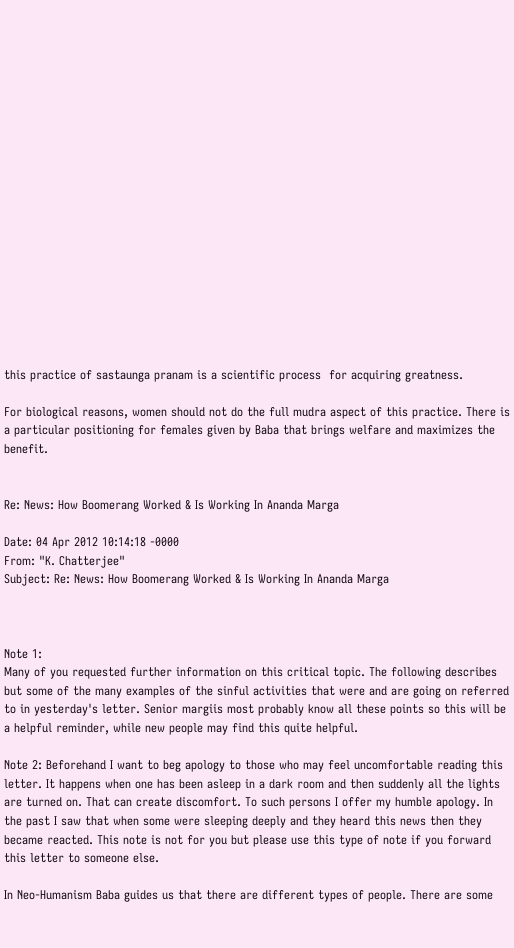this practice of sastaunga pranam is a scientific process  for acquiring greatness.

For biological reasons, women should not do the full mudra aspect of this practice. There is a particular positioning for females given by Baba that brings welfare and maximizes the benefit.


Re: News: How Boomerang Worked & Is Working In Ananda Marga

Date: 04 Apr 2012 10:14:18 -0000
From: "K. Chatterjee"
Subject: Re: News: How Boomerang Worked & Is Working In Ananda Marga



Note 1:
Many of you requested further information on this critical topic. The following describes but some of the many examples of the sinful activities that were and are going on referred to in yesterday's letter. Senior margiis most probably know all these points so this will be a helpful reminder, while new people may find this quite helpful.

Note 2: Beforehand I want to beg apology to those who may feel uncomfortable reading this letter. It happens when one has been asleep in a dark room and then suddenly all the lights are turned on. That can create discomfort. To such persons I offer my humble apology. In the past I saw that when some were sleeping deeply and they heard this news then they became reacted. This note is not for you but please use this type of note if you forward this letter to someone else.

In Neo-Humanism Baba guides us that there are different types of people. There are some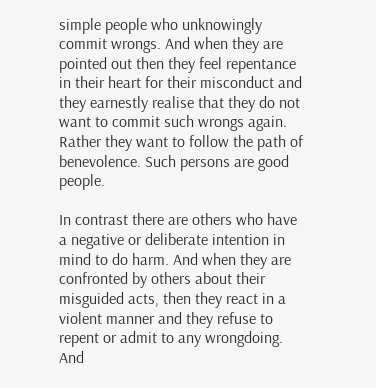simple people who unknowingly commit wrongs. And when they are pointed out then they feel repentance in their heart for their misconduct and they earnestly realise that they do not want to commit such wrongs again. Rather they want to follow the path of benevolence. Such persons are good people.

In contrast there are others who have a negative or deliberate intention in mind to do harm. And when they are confronted by others about their misguided acts, then they react in a violent manner and they refuse to repent or admit to any wrongdoing. And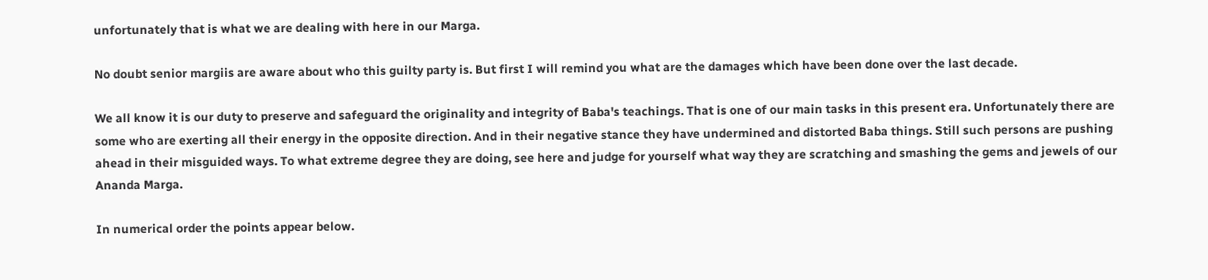unfortunately that is what we are dealing with here in our Marga.

No doubt senior margiis are aware about who this guilty party is. But first I will remind you what are the damages which have been done over the last decade.

We all know it is our duty to preserve and safeguard the originality and integrity of Baba's teachings. That is one of our main tasks in this present era. Unfortunately there are some who are exerting all their energy in the opposite direction. And in their negative stance they have undermined and distorted Baba things. Still such persons are pushing ahead in their misguided ways. To what extreme degree they are doing, see here and judge for yourself what way they are scratching and smashing the gems and jewels of our Ananda Marga.

In numerical order the points appear below.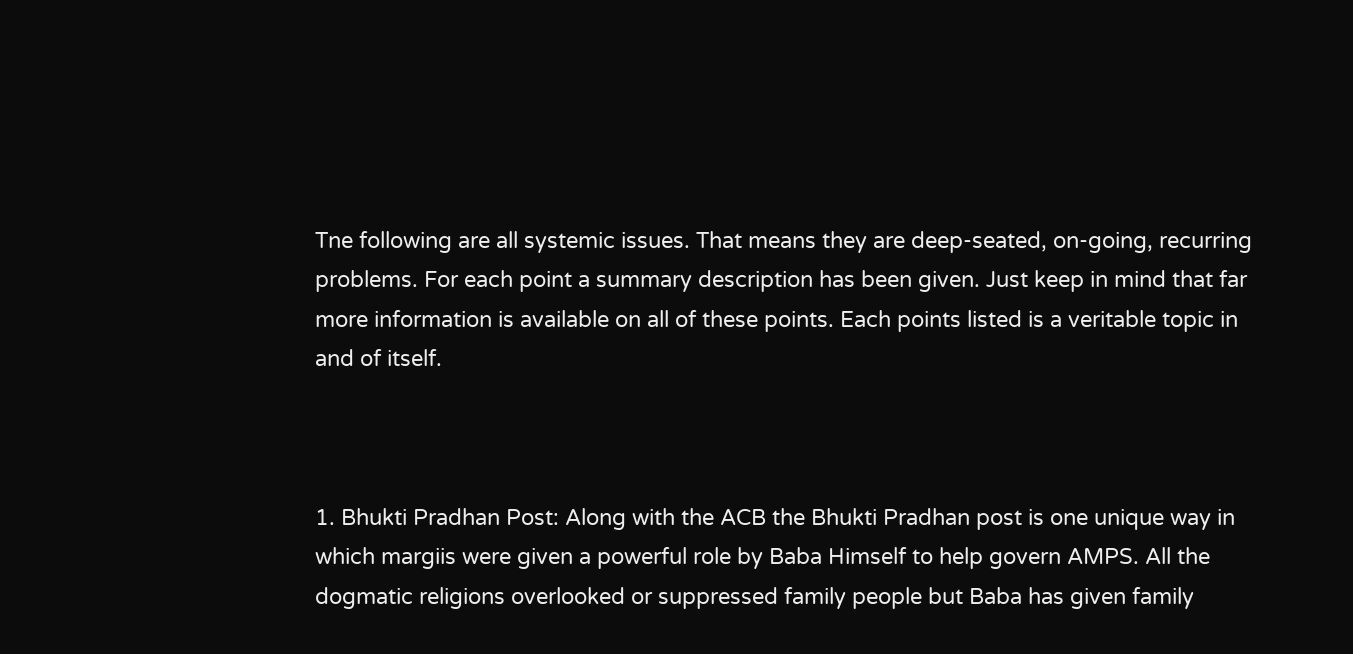Tne following are all systemic issues. That means they are deep-seated, on-going, recurring problems. For each point a summary description has been given. Just keep in mind that far more information is available on all of these points. Each points listed is a veritable topic in and of itself.



1. Bhukti Pradhan Post: Along with the ACB the Bhukti Pradhan post is one unique way in which margiis were given a powerful role by Baba Himself to help govern AMPS. All the dogmatic religions overlooked or suppressed family people but Baba has given family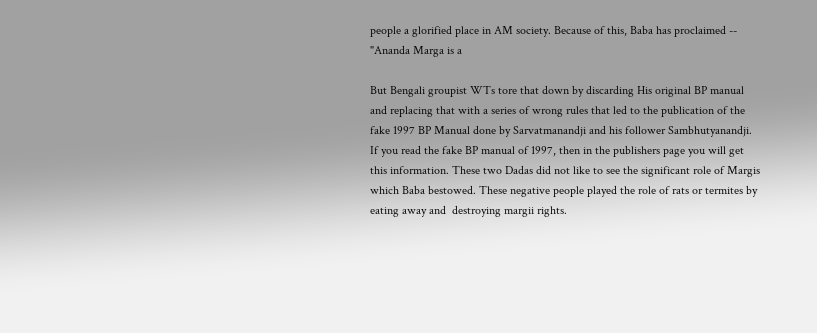people a glorified place in AM society. Because of this, Baba has proclaimed -- "Ananda Marga is a

But Bengali groupist WTs tore that down by discarding His original BP manual and replacing that with a series of wrong rules that led to the publication of the fake 1997 BP Manual done by Sarvatmanandji and his follower Sambhutyanandji. If you read the fake BP manual of 1997, then in the publishers page you will get this information. These two Dadas did not like to see the significant role of Margis which Baba bestowed. These negative people played the role of rats or termites by eating away and  destroying margii rights.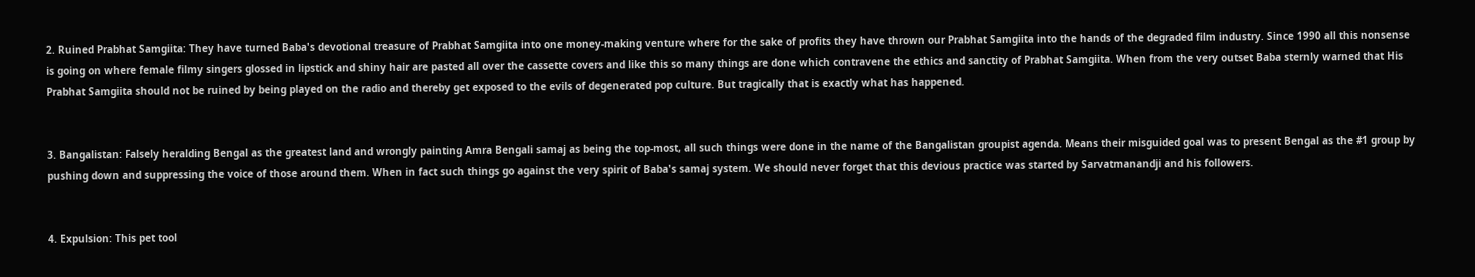2. Ruined Prabhat Samgiita: They have turned Baba's devotional treasure of Prabhat Samgiita into one money-making venture where for the sake of profits they have thrown our Prabhat Samgiita into the hands of the degraded film industry. Since 1990 all this nonsense is going on where female filmy singers glossed in lipstick and shiny hair are pasted all over the cassette covers and like this so many things are done which contravene the ethics and sanctity of Prabhat Samgiita. When from the very outset Baba sternly warned that His Prabhat Samgiita should not be ruined by being played on the radio and thereby get exposed to the evils of degenerated pop culture. But tragically that is exactly what has happened.


3. Bangalistan: Falsely heralding Bengal as the greatest land and wrongly painting Amra Bengali samaj as being the top-most, all such things were done in the name of the Bangalistan groupist agenda. Means their misguided goal was to present Bengal as the #1 group by pushing down and suppressing the voice of those around them. When in fact such things go against the very spirit of Baba's samaj system. We should never forget that this devious practice was started by Sarvatmanandji and his followers.


4. Expulsion: This pet tool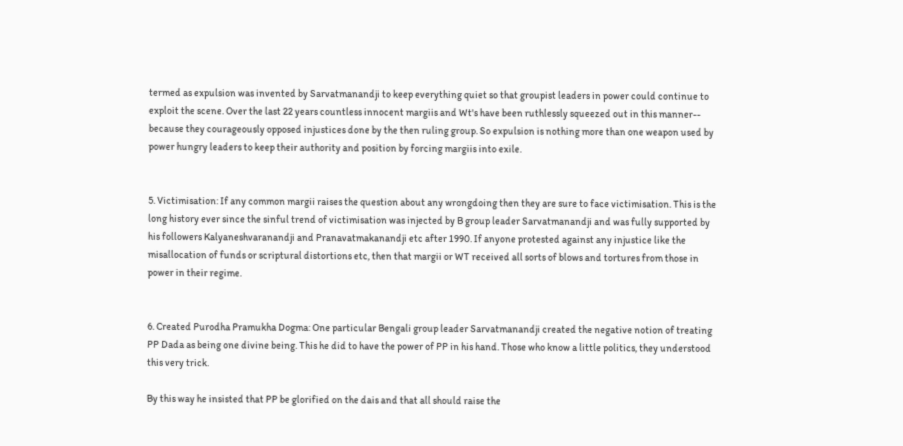termed as expulsion was invented by Sarvatmanandji to keep everything quiet so that groupist leaders in power could continue to exploit the scene. Over the last 22 years countless innocent margiis and Wt's have been ruthlessly squeezed out in this manner-- because they courageously opposed injustices done by the then ruling group. So expulsion is nothing more than one weapon used by power hungry leaders to keep their authority and position by forcing margiis into exile.


5. Victimisation: If any common margii raises the question about any wrongdoing then they are sure to face victimisation. This is the long history ever since the sinful trend of victimisation was injected by B group leader Sarvatmanandji and was fully supported by his followers Kalyaneshvaranandji and Pranavatmakanandji etc after 1990. If anyone protested against any injustice like the misallocation of funds or scriptural distortions etc, then that margii or WT received all sorts of blows and tortures from those in power in their regime.


6. Created Purodha Pramukha Dogma: One particular Bengali group leader Sarvatmanandji created the negative notion of treating PP Dada as being one divine being. This he did to have the power of PP in his hand. Those who know a little politics, they understood this very trick.

By this way he insisted that PP be glorified on the dais and that all should raise the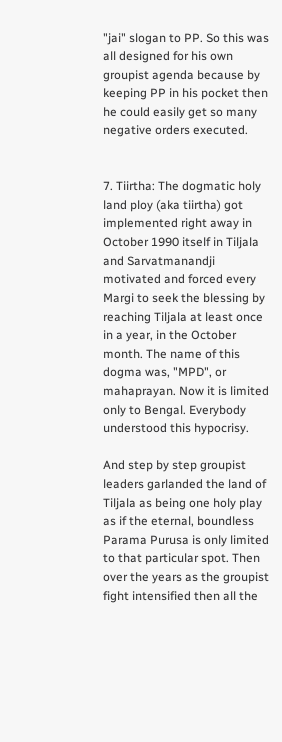"jai" slogan to PP. So this was all designed for his own groupist agenda because by keeping PP in his pocket then he could easily get so many negative orders executed.


7. Tiirtha: The dogmatic holy land ploy (aka tiirtha) got implemented right away in October 1990 itself in Tiljala and Sarvatmanandji motivated and forced every Margi to seek the blessing by reaching Tiljala at least once in a year, in the October month. The name of this dogma was, "MPD", or mahaprayan. Now it is limited only to Bengal. Everybody understood this hypocrisy.

And step by step groupist leaders garlanded the land of Tiljala as being one holy play as if the eternal, boundless Parama Purusa is only limited to that particular spot. Then over the years as the groupist fight intensified then all the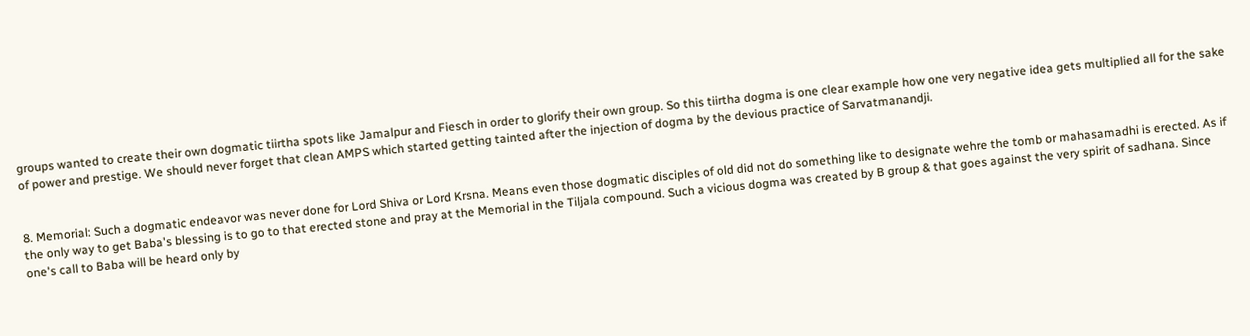groups wanted to create their own dogmatic tiirtha spots like Jamalpur and Fiesch in order to glorify their own group. So this tiirtha dogma is one clear example how one very negative idea gets multiplied all for the sake of power and prestige. We should never forget that clean AMPS which started getting tainted after the injection of dogma by the devious practice of Sarvatmanandji.


8. Memorial: Such a dogmatic endeavor was never done for Lord Shiva or Lord Krsna. Means even those dogmatic disciples of old did not do something like to designate wehre the tomb or mahasamadhi is erected. As if the only way to get Baba's blessing is to go to that erected stone and pray at the Memorial in the Tiljala compound. Such a vicious dogma was created by B group & that goes against the very spirit of sadhana. Since one's call to Baba will be heard only by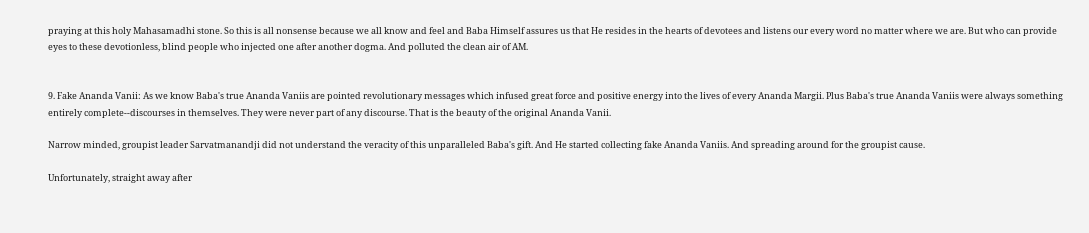praying at this holy Mahasamadhi stone. So this is all nonsense because we all know and feel and Baba Himself assures us that He resides in the hearts of devotees and listens our every word no matter where we are. But who can provide eyes to these devotionless, blind people who injected one after another dogma. And polluted the clean air of AM.


9. Fake Ananda Vanii: As we know Baba's true Ananda Vaniis are pointed revolutionary messages which infused great force and positive energy into the lives of every Ananda Margii. Plus Baba's true Ananda Vaniis were always something entirely complete--discourses in themselves. They were never part of any discourse. That is the beauty of the original Ananda Vanii.

Narrow minded, groupist leader Sarvatmanandji did not understand the veracity of this unparalleled Baba's gift. And He started collecting fake Ananda Vaniis. And spreading around for the groupist cause.

Unfortunately, straight away after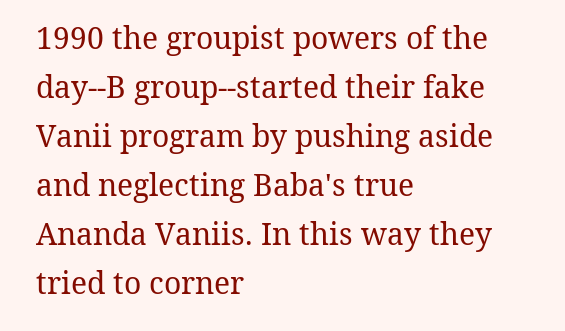1990 the groupist powers of the day--B group--started their fake Vanii program by pushing aside and neglecting Baba's true Ananda Vaniis. In this way they tried to corner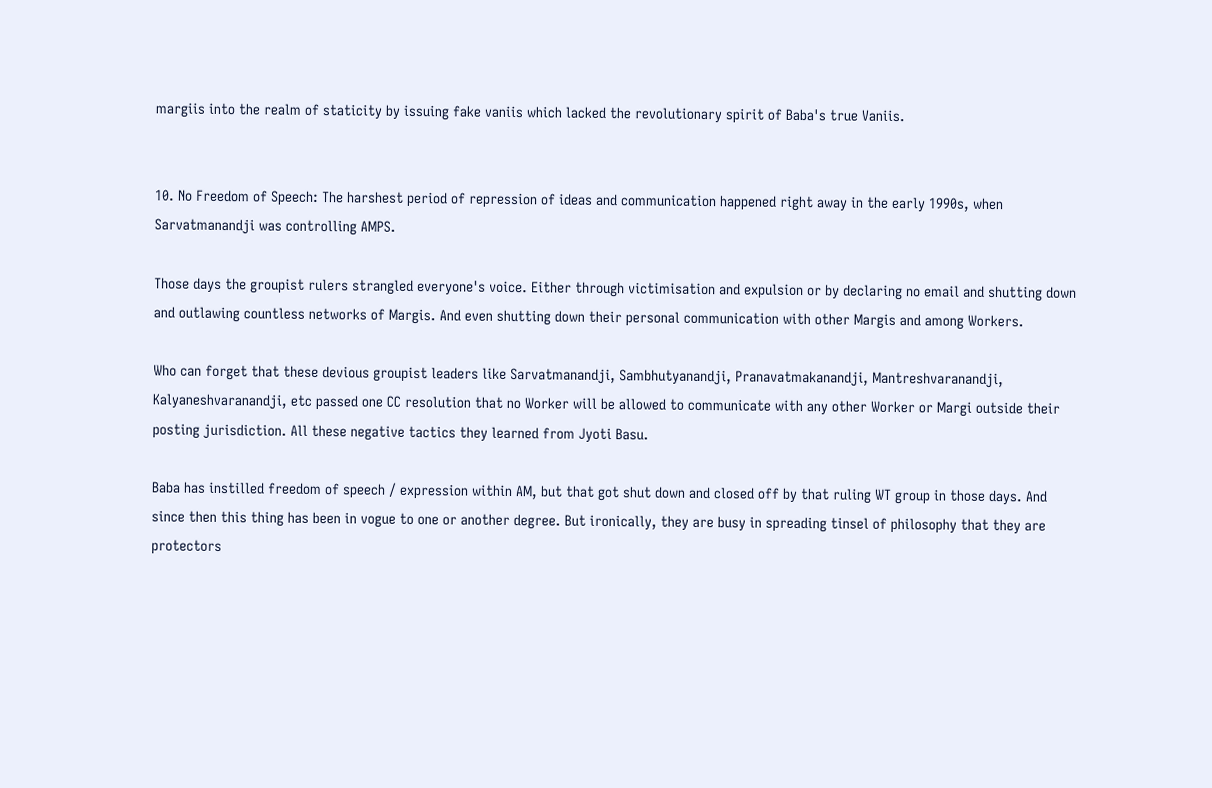margiis into the realm of staticity by issuing fake vaniis which lacked the revolutionary spirit of Baba's true Vaniis.


10. No Freedom of Speech: The harshest period of repression of ideas and communication happened right away in the early 1990s, when Sarvatmanandji was controlling AMPS.

Those days the groupist rulers strangled everyone's voice. Either through victimisation and expulsion or by declaring no email and shutting down and outlawing countless networks of Margis. And even shutting down their personal communication with other Margis and among Workers.

Who can forget that these devious groupist leaders like Sarvatmanandji, Sambhutyanandji, Pranavatmakanandji, Mantreshvaranandji, Kalyaneshvaranandji, etc passed one CC resolution that no Worker will be allowed to communicate with any other Worker or Margi outside their posting jurisdiction. All these negative tactics they learned from Jyoti Basu.

Baba has instilled freedom of speech / expression within AM, but that got shut down and closed off by that ruling WT group in those days. And since then this thing has been in vogue to one or another degree. But ironically, they are busy in spreading tinsel of philosophy that they are protectors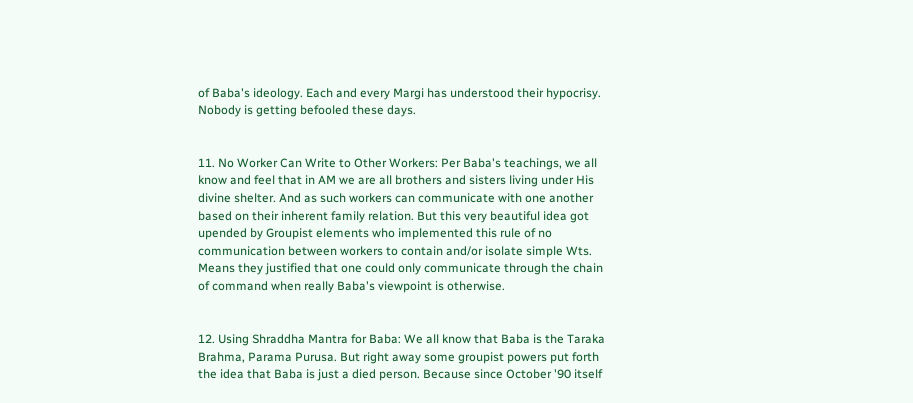of Baba's ideology. Each and every Margi has understood their hypocrisy. Nobody is getting befooled these days.


11. No Worker Can Write to Other Workers: Per Baba's teachings, we all know and feel that in AM we are all brothers and sisters living under His divine shelter. And as such workers can communicate with one another based on their inherent family relation. But this very beautiful idea got upended by Groupist elements who implemented this rule of no communication between workers to contain and/or isolate simple Wts. Means they justified that one could only communicate through the chain of command when really Baba's viewpoint is otherwise.


12. Using Shraddha Mantra for Baba: We all know that Baba is the Taraka Brahma, Parama Purusa. But right away some groupist powers put forth the idea that Baba is just a died person. Because since October '90 itself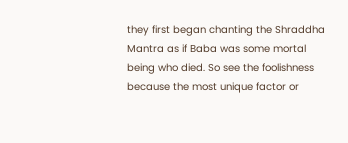they first began chanting the Shraddha Mantra as if Baba was some mortal being who died. So see the foolishness because the most unique factor or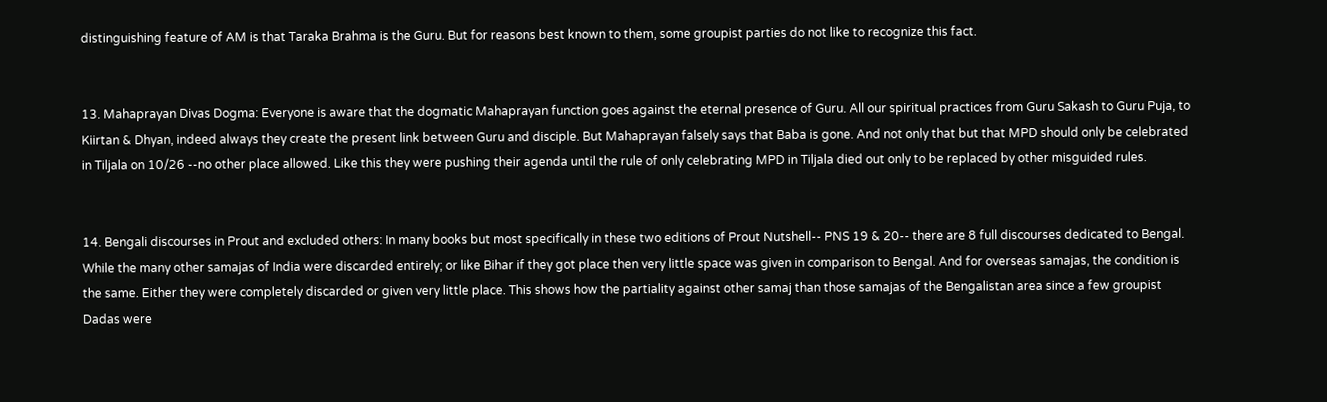distinguishing feature of AM is that Taraka Brahma is the Guru. But for reasons best known to them, some groupist parties do not like to recognize this fact.


13. Mahaprayan Divas Dogma: Everyone is aware that the dogmatic Mahaprayan function goes against the eternal presence of Guru. All our spiritual practices from Guru Sakash to Guru Puja, to Kiirtan & Dhyan, indeed always they create the present link between Guru and disciple. But Mahaprayan falsely says that Baba is gone. And not only that but that MPD should only be celebrated in Tiljala on 10/26 --no other place allowed. Like this they were pushing their agenda until the rule of only celebrating MPD in Tiljala died out only to be replaced by other misguided rules.


14. Bengali discourses in Prout and excluded others: In many books but most specifically in these two editions of Prout Nutshell-- PNS 19 & 20-- there are 8 full discourses dedicated to Bengal. While the many other samajas of India were discarded entirely; or like Bihar if they got place then very little space was given in comparison to Bengal. And for overseas samajas, the condition is the same. Either they were completely discarded or given very little place. This shows how the partiality against other samaj than those samajas of the Bengalistan area since a few groupist Dadas were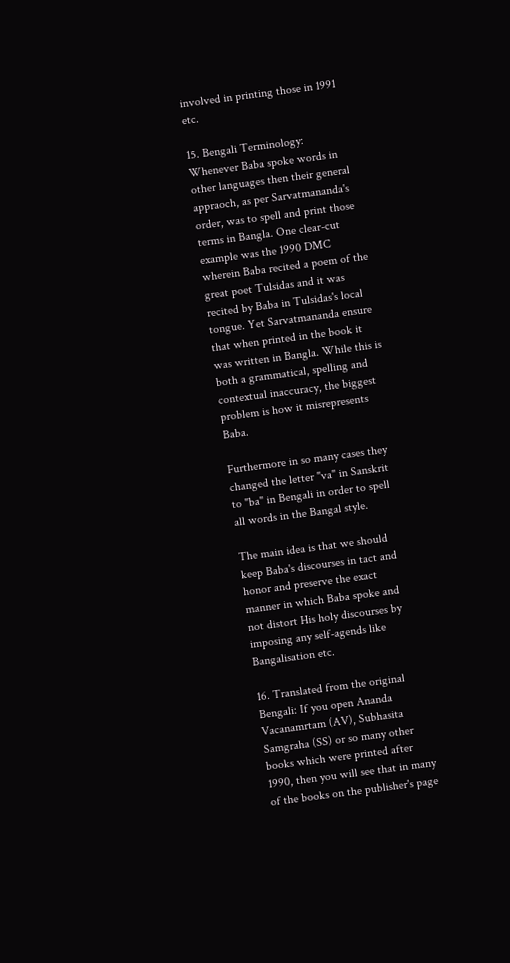involved in printing those in 1991 etc.

15. Bengali Terminology: Whenever Baba spoke words in other languages then their general appraoch, as per Sarvatmananda's order, was to spell and print those terms in Bangla. One clear-cut example was the 1990 DMC wherein Baba recited a poem of the great poet Tulsidas and it was recited by Baba in Tulsidas's local tongue. Yet Sarvatmananda ensure that when printed in the book it was written in Bangla. While this is both a grammatical, spelling and contextual inaccuracy, the biggest problem is how it misrepresents Baba.

Furthermore in so many cases they changed the letter "va" in Sanskrit to "ba" in Bengali in order to spell all words in the Bangal style.

The main idea is that we should keep Baba's discourses in tact and honor and preserve the exact manner in which Baba spoke and not distort His holy discourses by imposing any self-agends like Bangalisation etc.

16. Translated from the original Bengali: If you open Ananda Vacanamrtam (AV), Subhasita Samgraha (SS) or so many other books which were printed after 1990, then you will see that in many of the books on the publisher's page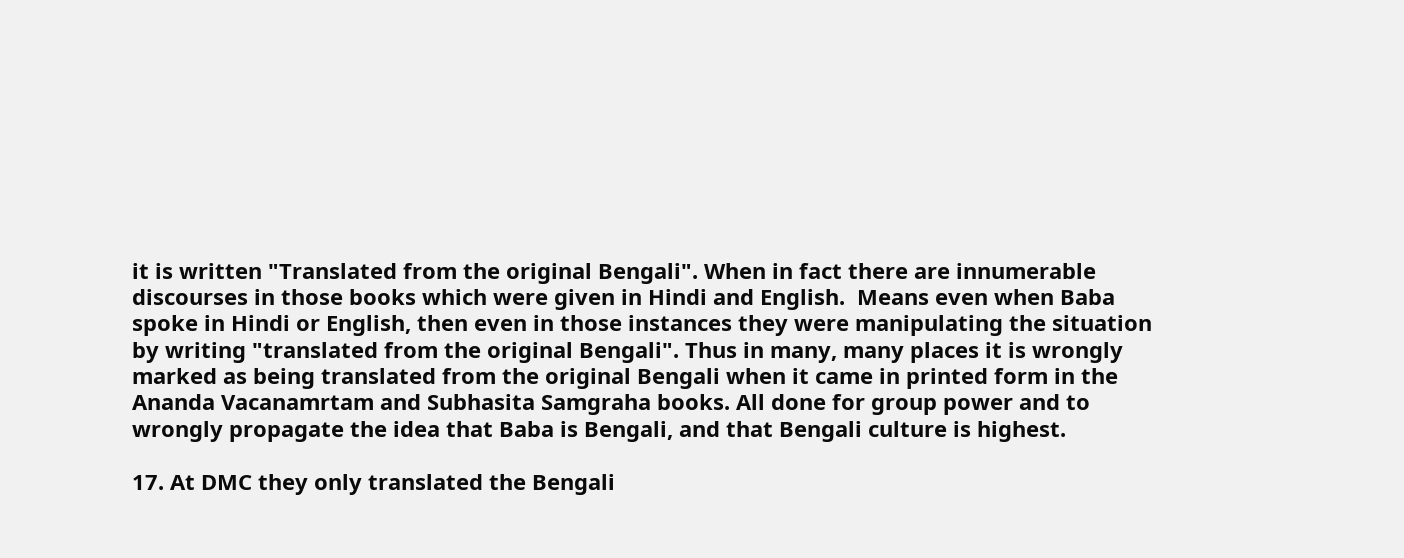it is written "Translated from the original Bengali". When in fact there are innumerable discourses in those books which were given in Hindi and English.  Means even when Baba spoke in Hindi or English, then even in those instances they were manipulating the situation by writing "translated from the original Bengali". Thus in many, many places it is wrongly marked as being translated from the original Bengali when it came in printed form in the Ananda Vacanamrtam and Subhasita Samgraha books. All done for group power and to wrongly propagate the idea that Baba is Bengali, and that Bengali culture is highest.

17. At DMC they only translated the Bengali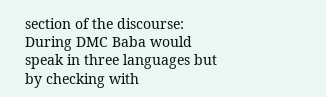section of the discourse: During DMC Baba would speak in three languages but by checking with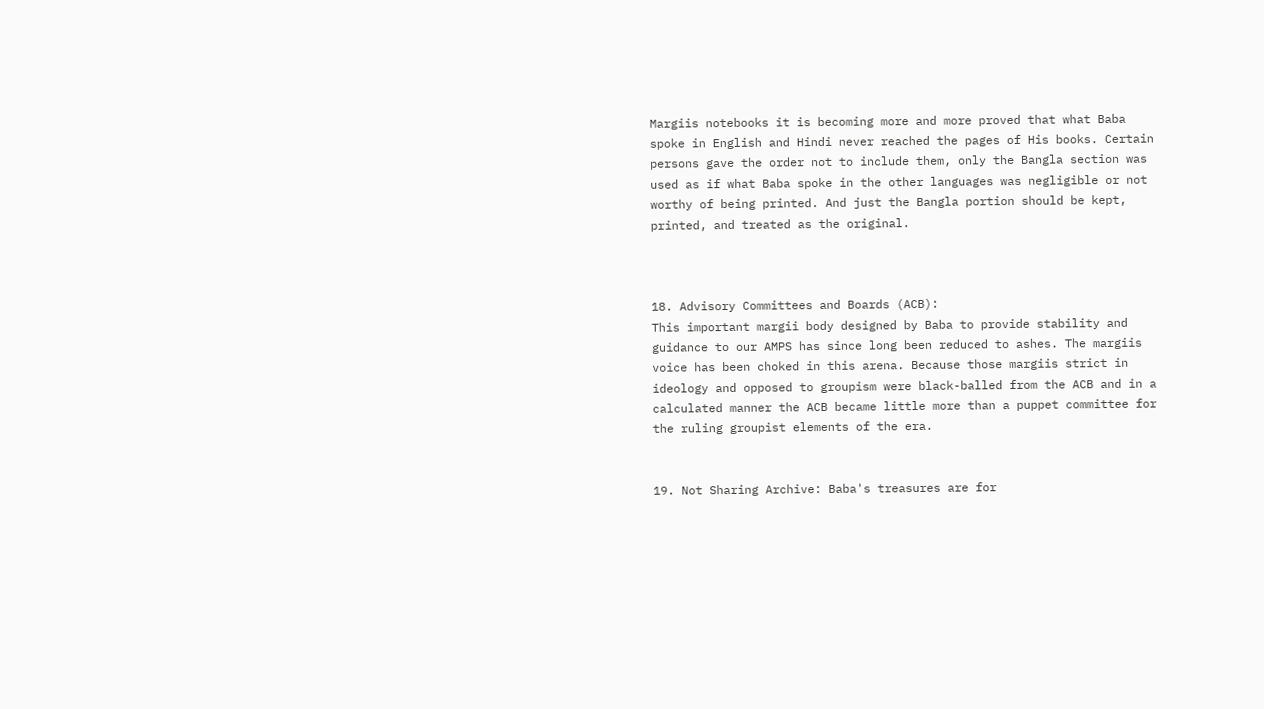Margiis notebooks it is becoming more and more proved that what Baba spoke in English and Hindi never reached the pages of His books. Certain persons gave the order not to include them, only the Bangla section was used as if what Baba spoke in the other languages was negligible or not worthy of being printed. And just the Bangla portion should be kept, printed, and treated as the original.



18. Advisory Committees and Boards (ACB):
This important margii body designed by Baba to provide stability and guidance to our AMPS has since long been reduced to ashes. The margiis voice has been choked in this arena. Because those margiis strict in ideology and opposed to groupism were black-balled from the ACB and in a calculated manner the ACB became little more than a puppet committee for the ruling groupist elements of the era.


19. Not Sharing Archive: Baba's treasures are for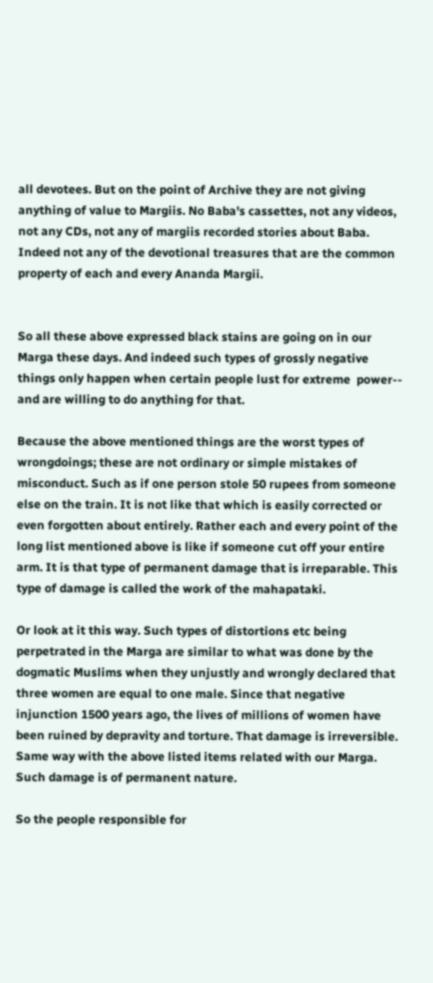all devotees. But on the point of Archive they are not giving anything of value to Margiis. No Baba's cassettes, not any videos, not any CDs, not any of margiis recorded stories about Baba. Indeed not any of the devotional treasures that are the common property of each and every Ananda Margii.


So all these above expressed black stains are going on in our Marga these days. And indeed such types of grossly negative things only happen when certain people lust for extreme  power-- and are willing to do anything for that.

Because the above mentioned things are the worst types of wrongdoings; these are not ordinary or simple mistakes of misconduct. Such as if one person stole 50 rupees from someone else on the train. It is not like that which is easily corrected or even forgotten about entirely. Rather each and every point of the long list mentioned above is like if someone cut off your entire arm. It is that type of permanent damage that is irreparable. This type of damage is called the work of the mahapataki.

Or look at it this way. Such types of distortions etc being perpetrated in the Marga are similar to what was done by the dogmatic Muslims when they unjustly and wrongly declared that three women are equal to one male. Since that negative injunction 1500 years ago, the lives of millions of women have been ruined by depravity and torture. That damage is irreversible. Same way with the above listed items related with our Marga. Such damage is of permanent nature.

So the people responsible for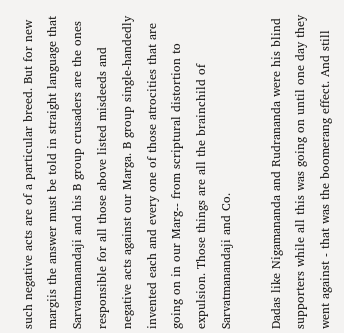such negative acts are of a particular breed. But for new margiis the answer must be told in straight language that Sarvatmanandaji and his B group crusaders are the ones responsible for all those above listed misdeeds and negative acts against our Marga. B group single-handedly invented each and every one of those atrocities that are going on in our Marg-- from scriptural distortion to expulsion. Those things are all the brainchild of Sarvatmanandaji and Co.

Dadas like Nigamananda and Rudrananda were his blind supporters while all this was going on until one day they went against - that was the boomerang effect. And still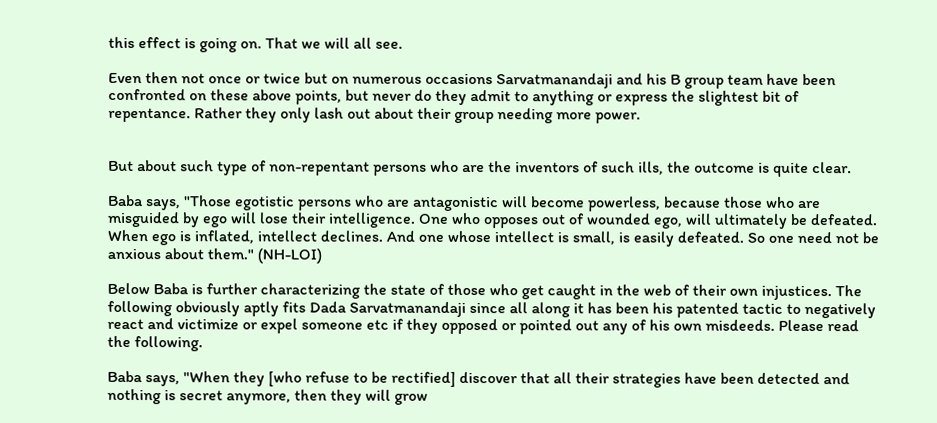this effect is going on. That we will all see.

Even then not once or twice but on numerous occasions Sarvatmanandaji and his B group team have been confronted on these above points, but never do they admit to anything or express the slightest bit of repentance. Rather they only lash out about their group needing more power.


But about such type of non-repentant persons who are the inventors of such ills, the outcome is quite clear.

Baba says, "Those egotistic persons who are antagonistic will become powerless, because those who are misguided by ego will lose their intelligence. One who opposes out of wounded ego, will ultimately be defeated. When ego is inflated, intellect declines. And one whose intellect is small, is easily defeated. So one need not be anxious about them." (NH-LOI)

Below Baba is further characterizing the state of those who get caught in the web of their own injustices. The following obviously aptly fits Dada Sarvatmanandaji since all along it has been his patented tactic to negatively react and victimize or expel someone etc if they opposed or pointed out any of his own misdeeds. Please read the following.

Baba says, "When they [who refuse to be rectified] discover that all their strategies have been detected and nothing is secret anymore, then they will grow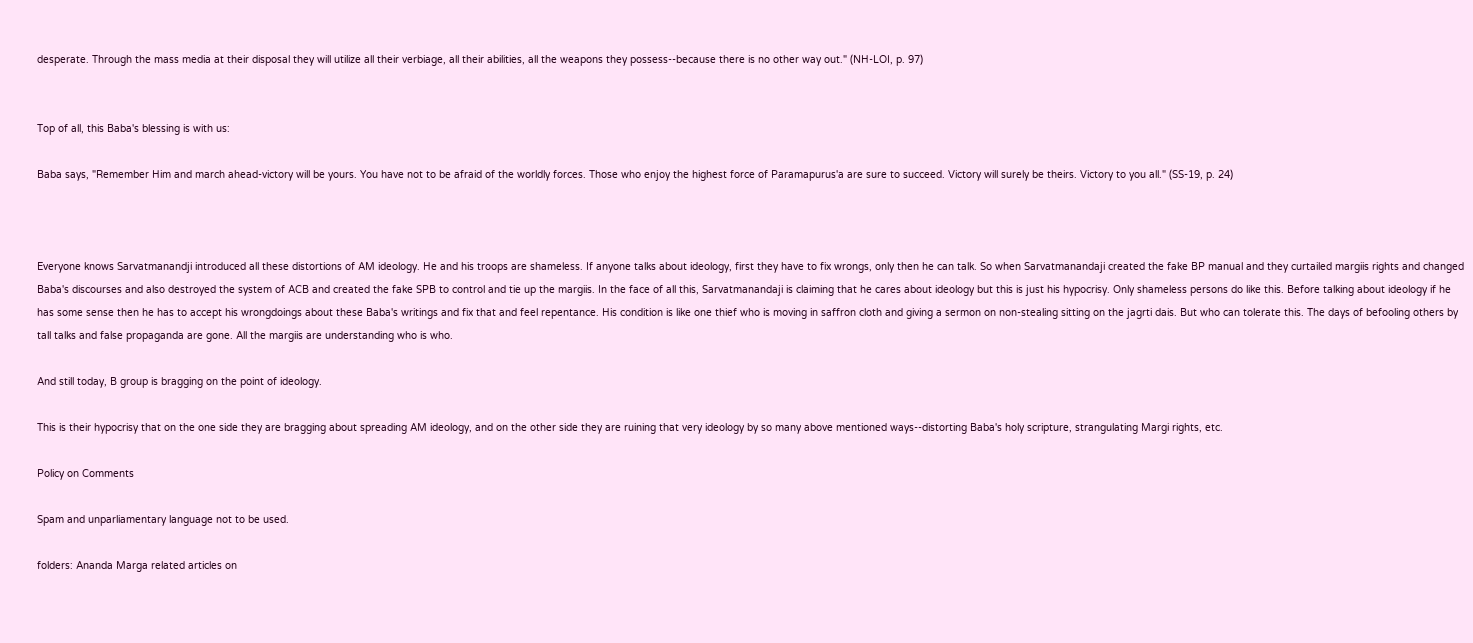desperate. Through the mass media at their disposal they will utilize all their verbiage, all their abilities, all the weapons they possess--because there is no other way out." (NH-LOI, p. 97)


Top of all, this Baba's blessing is with us:

Baba says, "Remember Him and march ahead-victory will be yours. You have not to be afraid of the worldly forces. Those who enjoy the highest force of Paramapurus'a are sure to succeed. Victory will surely be theirs. Victory to you all." (SS-19, p. 24)



Everyone knows Sarvatmanandji introduced all these distortions of AM ideology. He and his troops are shameless. If anyone talks about ideology, first they have to fix wrongs, only then he can talk. So when Sarvatmanandaji created the fake BP manual and they curtailed margiis rights and changed Baba's discourses and also destroyed the system of ACB and created the fake SPB to control and tie up the margiis. In the face of all this, Sarvatmanandaji is claiming that he cares about ideology but this is just his hypocrisy. Only shameless persons do like this. Before talking about ideology if he has some sense then he has to accept his wrongdoings about these Baba's writings and fix that and feel repentance. His condition is like one thief who is moving in saffron cloth and giving a sermon on non-stealing sitting on the jagrti dais. But who can tolerate this. The days of befooling others by tall talks and false propaganda are gone. All the margiis are understanding who is who.

And still today, B group is bragging on the point of ideology.

This is their hypocrisy that on the one side they are bragging about spreading AM ideology, and on the other side they are ruining that very ideology by so many above mentioned ways--distorting Baba's holy scripture, strangulating Margi rights, etc.

Policy on Comments

Spam and unparliamentary language not to be used.

folders: Ananda Marga related articles on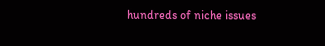hundreds of niche issues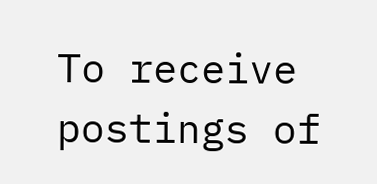To receive postings of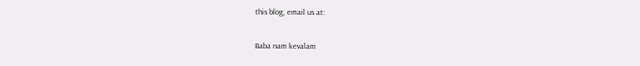this blog, email us at:

Baba nam kevalam